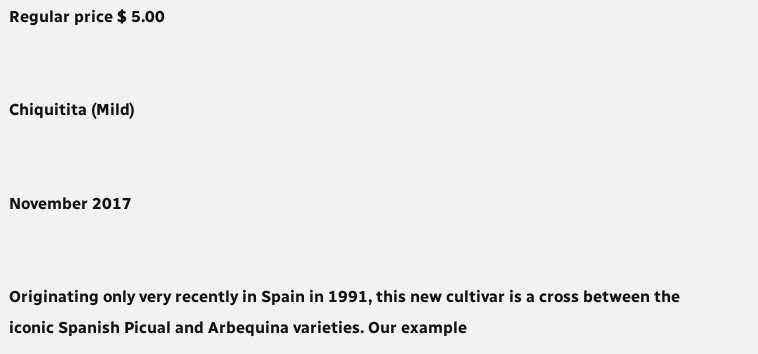Regular price $ 5.00


Chiquitita (Mild)


November 2017


Originating only very recently in Spain in 1991, this new cultivar is a cross between the iconic Spanish Picual and Arbequina varieties. Our example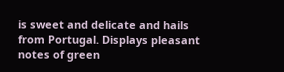is sweet and delicate and hails from Portugal. Displays pleasant notes of green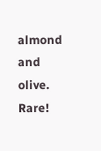almond and olive. Rare!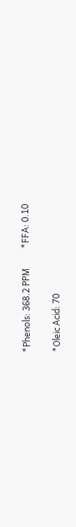*Phenols: 368.2 PPM          *FFA: 0.10

*Oleic Acid: 70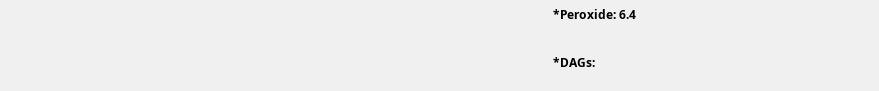*Peroxide: 6.4

*DAGs: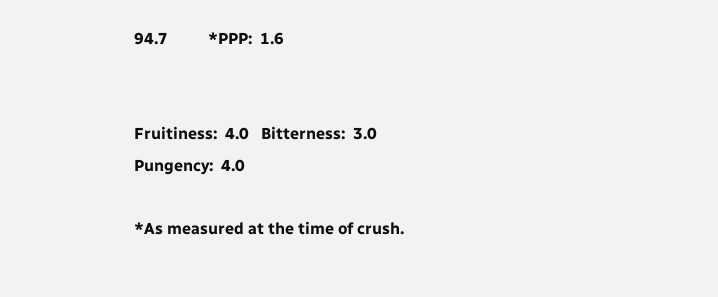94.7          *PPP:  1.6


Fruitiness:  4.0   Bitterness:  3.0    Pungency:  4.0

*As measured at the time of crush.